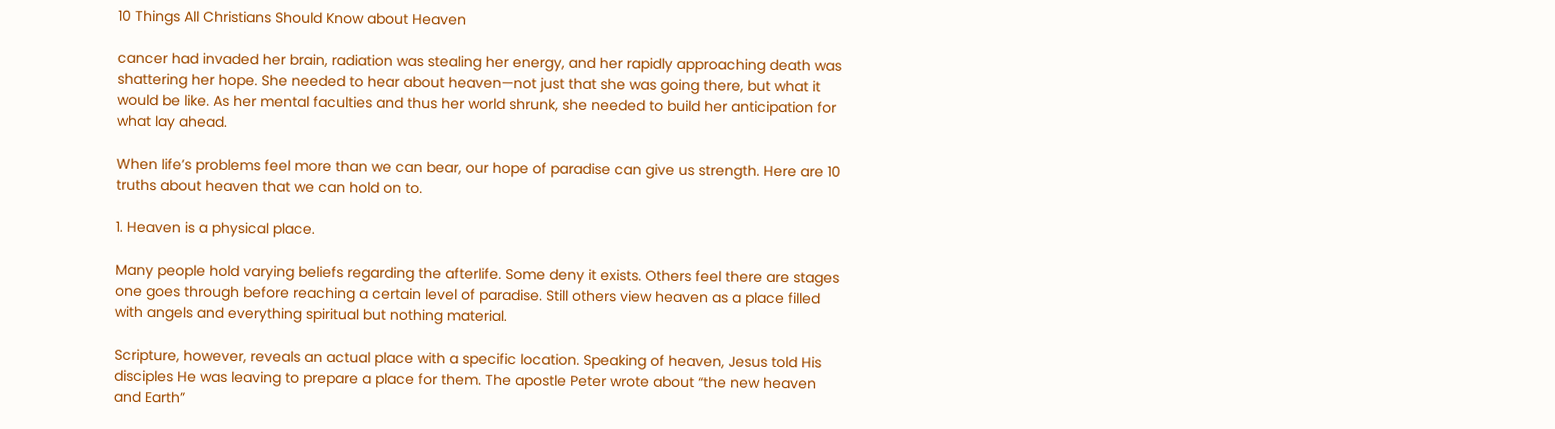10 Things All Christians Should Know about Heaven

cancer had invaded her brain, radiation was stealing her energy, and her rapidly approaching death was shattering her hope. She needed to hear about heaven—not just that she was going there, but what it would be like. As her mental faculties and thus her world shrunk, she needed to build her anticipation for what lay ahead.

When life’s problems feel more than we can bear, our hope of paradise can give us strength. Here are 10 truths about heaven that we can hold on to.

1. Heaven is a physical place.

Many people hold varying beliefs regarding the afterlife. Some deny it exists. Others feel there are stages one goes through before reaching a certain level of paradise. Still others view heaven as a place filled with angels and everything spiritual but nothing material.

Scripture, however, reveals an actual place with a specific location. Speaking of heaven, Jesus told His disciples He was leaving to prepare a place for them. The apostle Peter wrote about “the new heaven and Earth”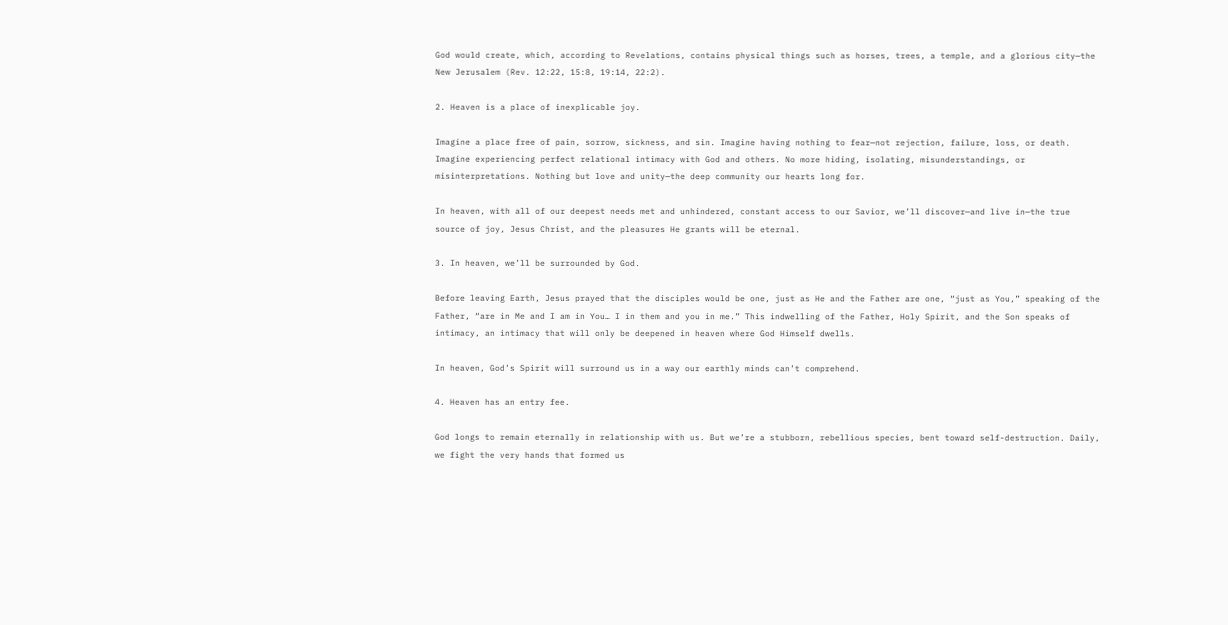God would create, which, according to Revelations, contains physical things such as horses, trees, a temple, and a glorious city—the New Jerusalem (Rev. 12:22, 15:8, 19:14, 22:2).

2. Heaven is a place of inexplicable joy.

Imagine a place free of pain, sorrow, sickness, and sin. Imagine having nothing to fear—not rejection, failure, loss, or death. Imagine experiencing perfect relational intimacy with God and others. No more hiding, isolating, misunderstandings, or misinterpretations. Nothing but love and unity—the deep community our hearts long for.

In heaven, with all of our deepest needs met and unhindered, constant access to our Savior, we’ll discover—and live in—the true source of joy, Jesus Christ, and the pleasures He grants will be eternal.

3. In heaven, we’ll be surrounded by God.

Before leaving Earth, Jesus prayed that the disciples would be one, just as He and the Father are one, “just as You,” speaking of the Father, “are in Me and I am in You… I in them and you in me.” This indwelling of the Father, Holy Spirit, and the Son speaks of intimacy, an intimacy that will only be deepened in heaven where God Himself dwells.

In heaven, God’s Spirit will surround us in a way our earthly minds can’t comprehend.

4. Heaven has an entry fee.

God longs to remain eternally in relationship with us. But we’re a stubborn, rebellious species, bent toward self-destruction. Daily, we fight the very hands that formed us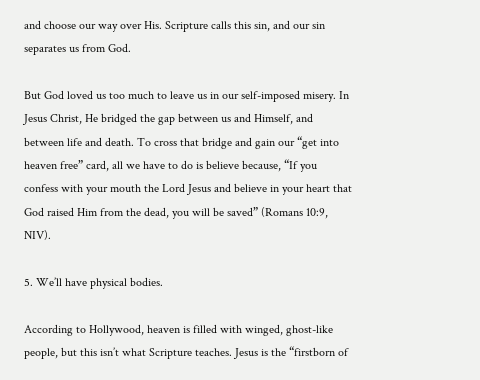and choose our way over His. Scripture calls this sin, and our sin separates us from God.

But God loved us too much to leave us in our self-imposed misery. In Jesus Christ, He bridged the gap between us and Himself, and between life and death. To cross that bridge and gain our “get into heaven free” card, all we have to do is believe because, “If you confess with your mouth the Lord Jesus and believe in your heart that God raised Him from the dead, you will be saved” (Romans 10:9, NIV).

5. We’ll have physical bodies.

According to Hollywood, heaven is filled with winged, ghost-like people, but this isn’t what Scripture teaches. Jesus is the “firstborn of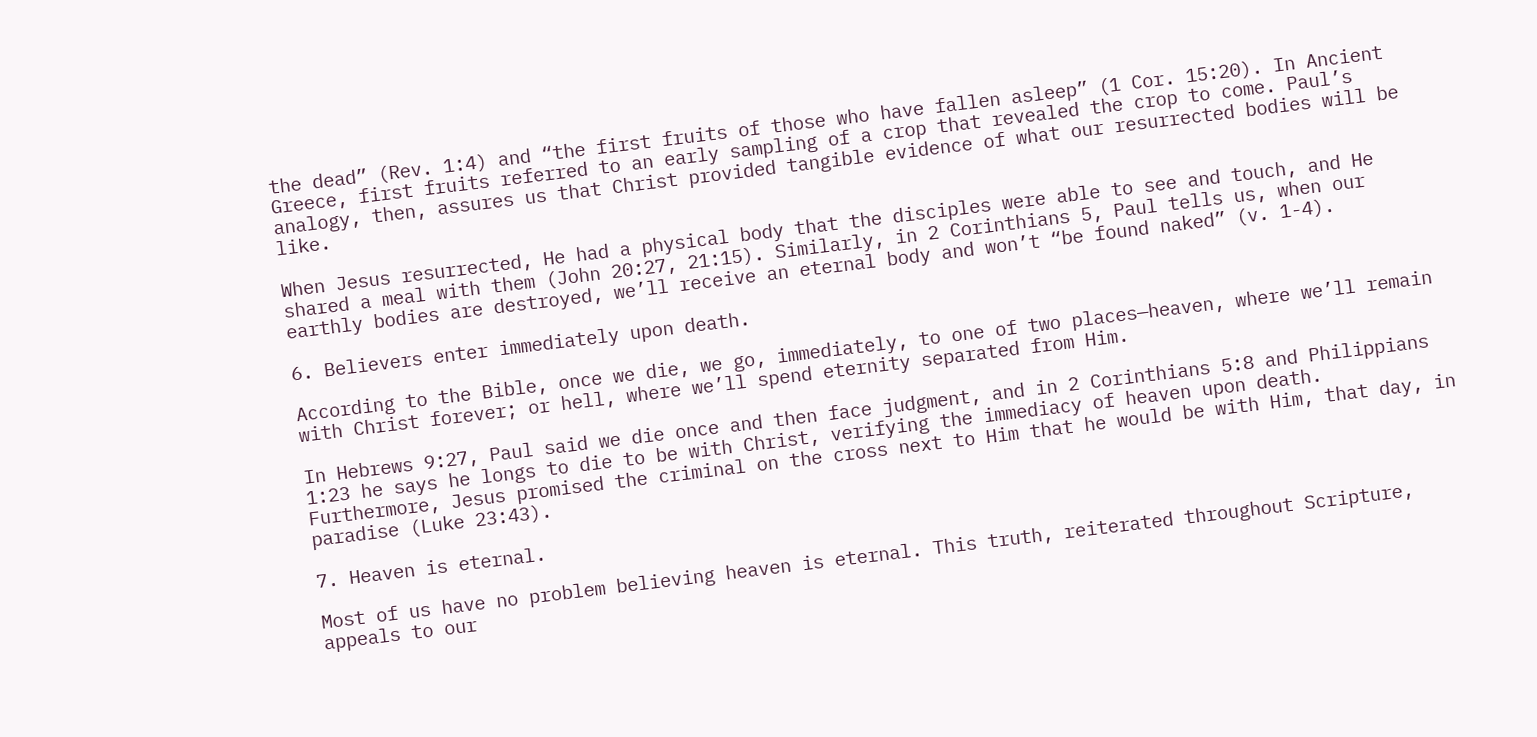the dead” (Rev. 1:4) and “the first fruits of those who have fallen asleep” (1 Cor. 15:20). In Ancient Greece, first fruits referred to an early sampling of a crop that revealed the crop to come. Paul’s analogy, then, assures us that Christ provided tangible evidence of what our resurrected bodies will be like.

When Jesus resurrected, He had a physical body that the disciples were able to see and touch, and He shared a meal with them (John 20:27, 21:15). Similarly, in 2 Corinthians 5, Paul tells us, when our earthly bodies are destroyed, we’ll receive an eternal body and won’t “be found naked” (v. 1-4).

6. Believers enter immediately upon death.

According to the Bible, once we die, we go, immediately, to one of two places—heaven, where we’ll remain with Christ forever; or hell, where we’ll spend eternity separated from Him.

In Hebrews 9:27, Paul said we die once and then face judgment, and in 2 Corinthians 5:8 and Philippians 1:23 he says he longs to die to be with Christ, verifying the immediacy of heaven upon death. Furthermore, Jesus promised the criminal on the cross next to Him that he would be with Him, that day, in paradise (Luke 23:43).

7. Heaven is eternal.

Most of us have no problem believing heaven is eternal. This truth, reiterated throughout Scripture, appeals to our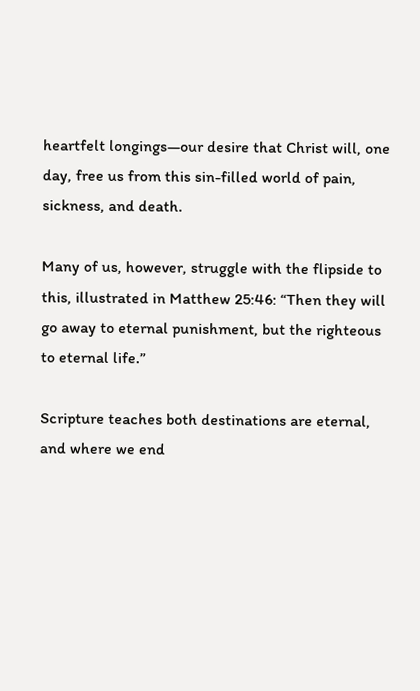heartfelt longings—our desire that Christ will, one day, free us from this sin-filled world of pain, sickness, and death.

Many of us, however, struggle with the flipside to this, illustrated in Matthew 25:46: “Then they will go away to eternal punishment, but the righteous to eternal life.”

Scripture teaches both destinations are eternal, and where we end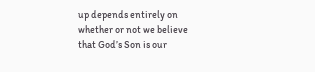up depends entirely on whether or not we believe that God’s Son is our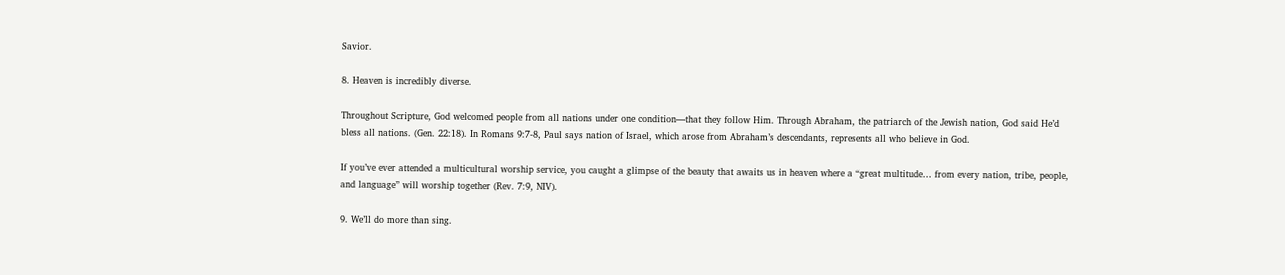Savior.

8. Heaven is incredibly diverse.

Throughout Scripture, God welcomed people from all nations under one condition—that they follow Him. Through Abraham, the patriarch of the Jewish nation, God said He’d bless all nations. (Gen. 22:18). In Romans 9:7-8, Paul says nation of Israel, which arose from Abraham’s descendants, represents all who believe in God.

If you’ve ever attended a multicultural worship service, you caught a glimpse of the beauty that awaits us in heaven where a “great multitude… from every nation, tribe, people, and language” will worship together (Rev. 7:9, NIV).

9. We’ll do more than sing.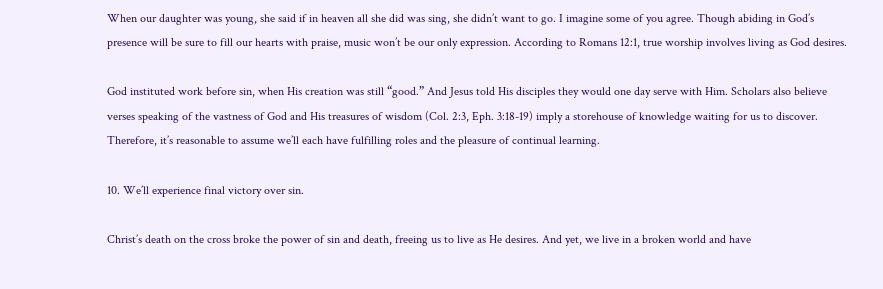When our daughter was young, she said if in heaven all she did was sing, she didn’t want to go. I imagine some of you agree. Though abiding in God’s presence will be sure to fill our hearts with praise, music won’t be our only expression. According to Romans 12:1, true worship involves living as God desires.

God instituted work before sin, when His creation was still “good.” And Jesus told His disciples they would one day serve with Him. Scholars also believe verses speaking of the vastness of God and His treasures of wisdom (Col. 2:3, Eph. 3:18-19) imply a storehouse of knowledge waiting for us to discover. Therefore, it’s reasonable to assume we’ll each have fulfilling roles and the pleasure of continual learning.

10. We’ll experience final victory over sin.

Christ’s death on the cross broke the power of sin and death, freeing us to live as He desires. And yet, we live in a broken world and have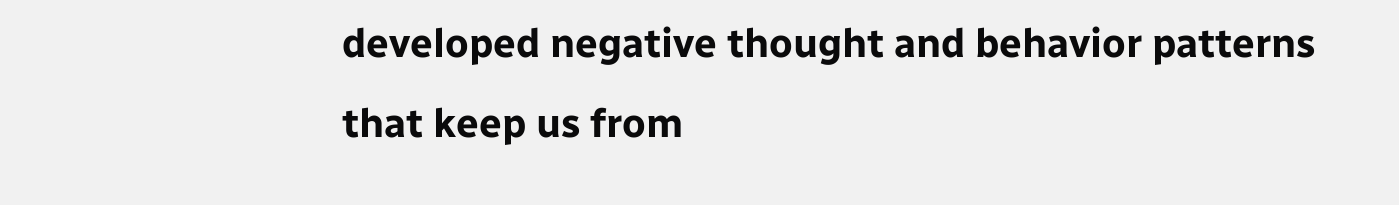developed negative thought and behavior patterns that keep us from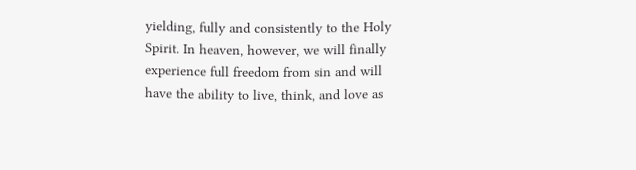yielding, fully and consistently to the Holy Spirit. In heaven, however, we will finally experience full freedom from sin and will have the ability to live, think, and love as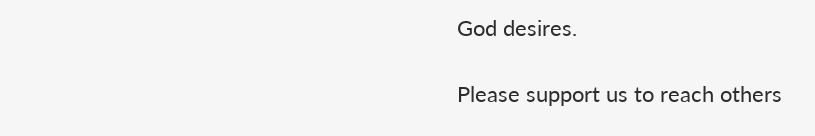God desires.

Please support us to reach others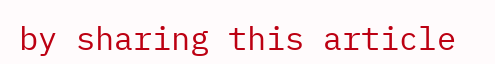by sharing this article